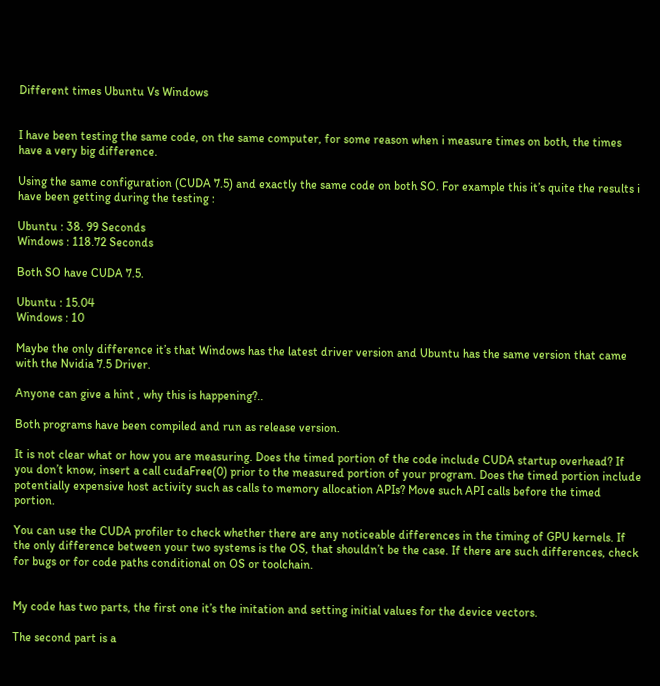Different times Ubuntu Vs Windows


I have been testing the same code, on the same computer, for some reason when i measure times on both, the times have a very big difference.

Using the same configuration (CUDA 7.5) and exactly the same code on both SO. For example this it’s quite the results i have been getting during the testing :

Ubuntu : 38. 99 Seconds
Windows : 118.72 Seconds

Both SO have CUDA 7.5.

Ubuntu : 15.04
Windows : 10

Maybe the only difference it’s that Windows has the latest driver version and Ubuntu has the same version that came with the Nvidia 7.5 Driver.

Anyone can give a hint , why this is happening?..

Both programs have been compiled and run as release version.

It is not clear what or how you are measuring. Does the timed portion of the code include CUDA startup overhead? If you don’t know, insert a call cudaFree(0) prior to the measured portion of your program. Does the timed portion include potentially expensive host activity such as calls to memory allocation APIs? Move such API calls before the timed portion.

You can use the CUDA profiler to check whether there are any noticeable differences in the timing of GPU kernels. If the only difference between your two systems is the OS, that shouldn’t be the case. If there are such differences, check for bugs or for code paths conditional on OS or toolchain.


My code has two parts, the first one it’s the initation and setting initial values for the device vectors.

The second part is a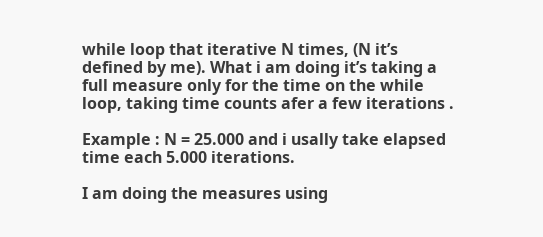while loop that iterative N times, (N it’s defined by me). What i am doing it’s taking a full measure only for the time on the while loop, taking time counts afer a few iterations .

Example : N = 25.000 and i usally take elapsed time each 5.000 iterations.

I am doing the measures using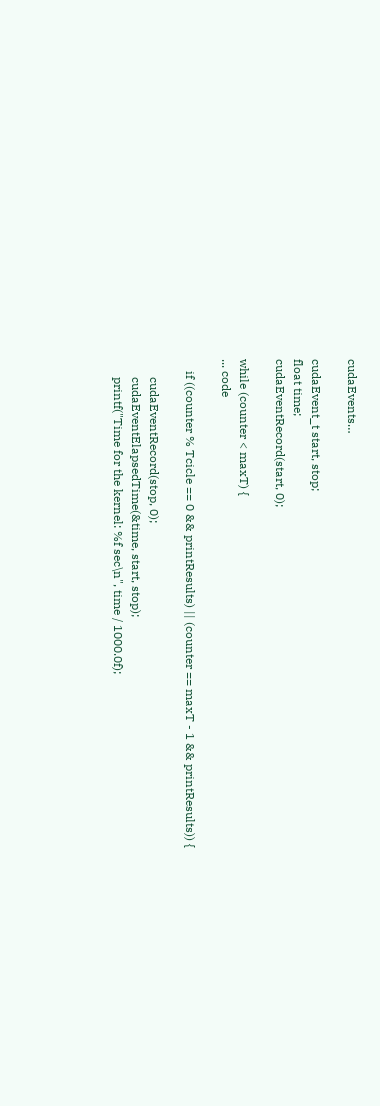cudaEvents…

cudaEvent_t start, stop;
float time;
cudaEventRecord(start, 0);

while (counter < maxT) {
... code

    if ((counter % Tcicle == 0 && printResults) || (counter == maxT - 1 && printResults)) {

      cudaEventRecord(stop, 0);
      cudaEventElapsedTime(&time, start, stop);
      printf("Time for the kernel: %f sec\n", time / 1000.0f);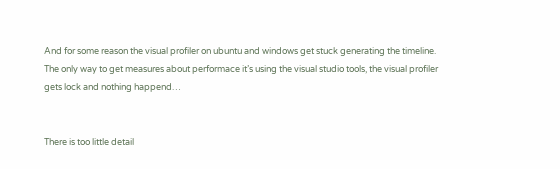And for some reason the visual profiler on ubuntu and windows get stuck generating the timeline.
The only way to get measures about performace it’s using the visual studio tools, the visual profiler gets lock and nothing happend…


There is too little detail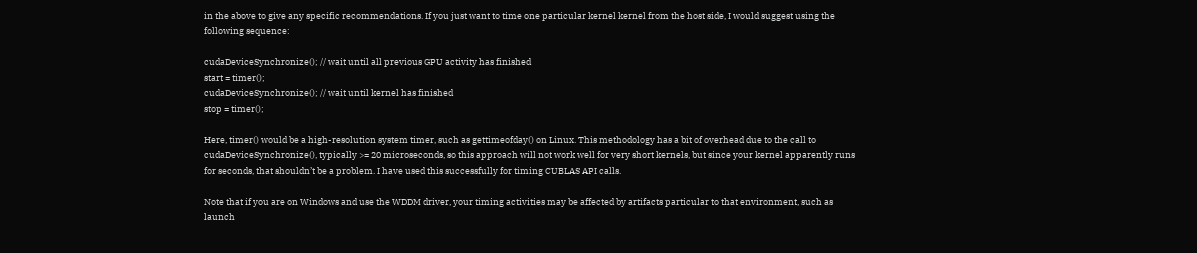in the above to give any specific recommendations. If you just want to time one particular kernel kernel from the host side, I would suggest using the following sequence:

cudaDeviceSynchronize(); // wait until all previous GPU activity has finished
start = timer();
cudaDeviceSynchronize(); // wait until kernel has finished
stop = timer();

Here, timer() would be a high-resolution system timer, such as gettimeofday() on Linux. This methodology has a bit of overhead due to the call to cudaDeviceSynchronize(), typically >= 20 microseconds, so this approach will not work well for very short kernels, but since your kernel apparently runs for seconds, that shouldn’t be a problem. I have used this successfully for timing CUBLAS API calls.

Note that if you are on Windows and use the WDDM driver, your timing activities may be affected by artifacts particular to that environment, such as launch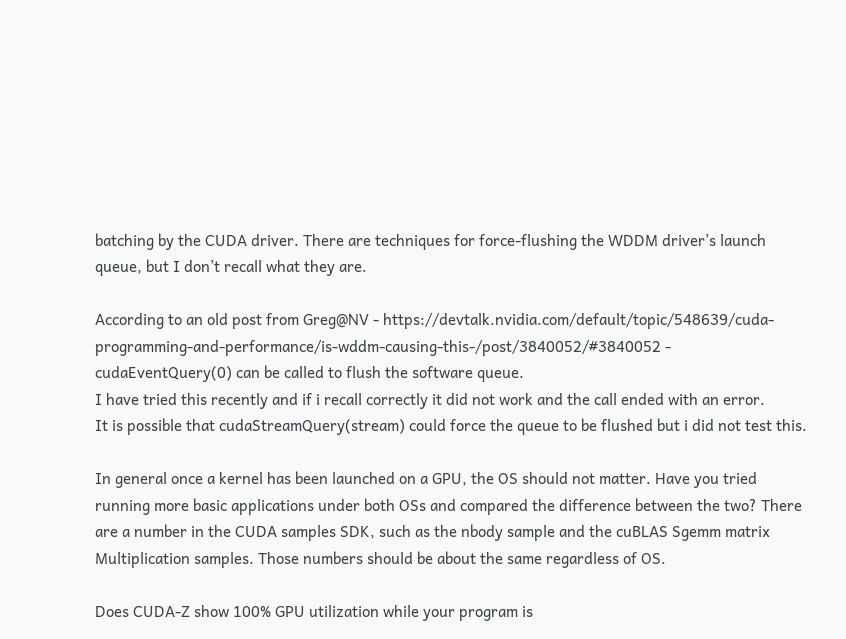batching by the CUDA driver. There are techniques for force-flushing the WDDM driver’s launch queue, but I don’t recall what they are.

According to an old post from Greg@NV - https://devtalk.nvidia.com/default/topic/548639/cuda-programming-and-performance/is-wddm-causing-this-/post/3840052/#3840052 - cudaEventQuery(0) can be called to flush the software queue.
I have tried this recently and if i recall correctly it did not work and the call ended with an error.
It is possible that cudaStreamQuery(stream) could force the queue to be flushed but i did not test this.

In general once a kernel has been launched on a GPU, the OS should not matter. Have you tried running more basic applications under both OSs and compared the difference between the two? There are a number in the CUDA samples SDK, such as the nbody sample and the cuBLAS Sgemm matrix Multiplication samples. Those numbers should be about the same regardless of OS.

Does CUDA-Z show 100% GPU utilization while your program is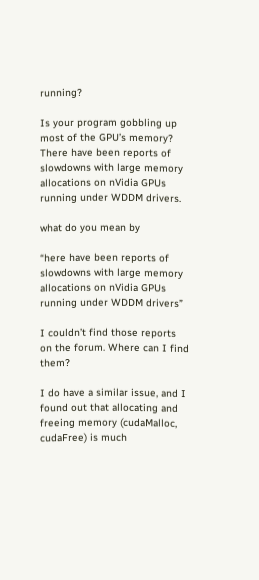running?

Is your program gobbling up most of the GPU’s memory? There have been reports of slowdowns with large memory allocations on nVidia GPUs running under WDDM drivers.

what do you mean by

“here have been reports of slowdowns with large memory allocations on nVidia GPUs running under WDDM drivers”

I couldn’t find those reports on the forum. Where can I find them?

I do have a similar issue, and I found out that allocating and freeing memory (cudaMalloc, cudaFree) is much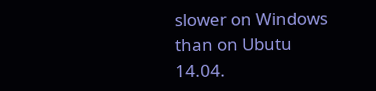slower on Windows than on Ubutu 14.04.